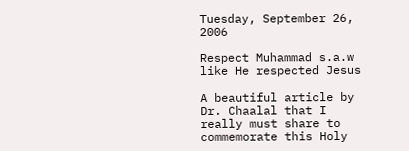Tuesday, September 26, 2006

Respect Muhammad s.a.w like He respected Jesus

A beautiful article by Dr. Chaalal that I really must share to commemorate this Holy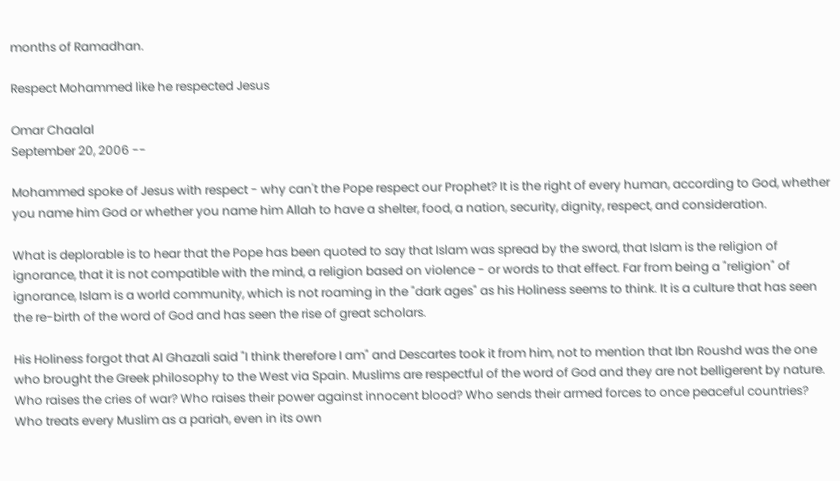months of Ramadhan.

Respect Mohammed like he respected Jesus

Omar Chaalal
September 20, 2006 --

Mohammed spoke of Jesus with respect - why can't the Pope respect our Prophet? It is the right of every human, according to God, whether you name him God or whether you name him Allah to have a shelter, food, a nation, security, dignity, respect, and consideration.

What is deplorable is to hear that the Pope has been quoted to say that Islam was spread by the sword, that Islam is the religion of ignorance, that it is not compatible with the mind, a religion based on violence - or words to that effect. Far from being a "religion" of ignorance, Islam is a world community, which is not roaming in the "dark ages" as his Holiness seems to think. It is a culture that has seen the re-birth of the word of God and has seen the rise of great scholars.

His Holiness forgot that Al Ghazali said "I think therefore I am" and Descartes took it from him, not to mention that Ibn Roushd was the one who brought the Greek philosophy to the West via Spain. Muslims are respectful of the word of God and they are not belligerent by nature. Who raises the cries of war? Who raises their power against innocent blood? Who sends their armed forces to once peaceful countries? Who treats every Muslim as a pariah, even in its own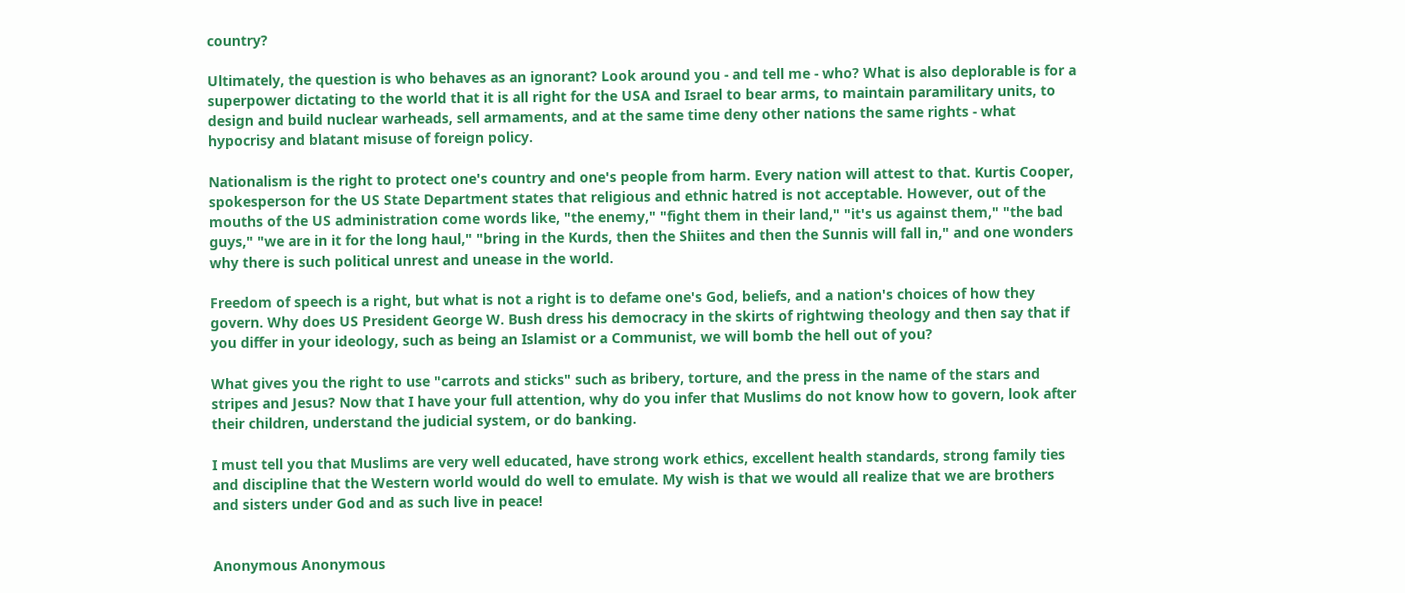country?

Ultimately, the question is who behaves as an ignorant? Look around you - and tell me - who? What is also deplorable is for a superpower dictating to the world that it is all right for the USA and Israel to bear arms, to maintain paramilitary units, to design and build nuclear warheads, sell armaments, and at the same time deny other nations the same rights - what hypocrisy and blatant misuse of foreign policy.

Nationalism is the right to protect one's country and one's people from harm. Every nation will attest to that. Kurtis Cooper, spokesperson for the US State Department states that religious and ethnic hatred is not acceptable. However, out of the mouths of the US administration come words like, "the enemy," "fight them in their land," "it's us against them," "the bad guys," "we are in it for the long haul," "bring in the Kurds, then the Shiites and then the Sunnis will fall in," and one wonders why there is such political unrest and unease in the world.

Freedom of speech is a right, but what is not a right is to defame one's God, beliefs, and a nation's choices of how they govern. Why does US President George W. Bush dress his democracy in the skirts of rightwing theology and then say that if you differ in your ideology, such as being an Islamist or a Communist, we will bomb the hell out of you?

What gives you the right to use "carrots and sticks" such as bribery, torture, and the press in the name of the stars and stripes and Jesus? Now that I have your full attention, why do you infer that Muslims do not know how to govern, look after their children, understand the judicial system, or do banking.

I must tell you that Muslims are very well educated, have strong work ethics, excellent health standards, strong family ties and discipline that the Western world would do well to emulate. My wish is that we would all realize that we are brothers and sisters under God and as such live in peace!


Anonymous Anonymous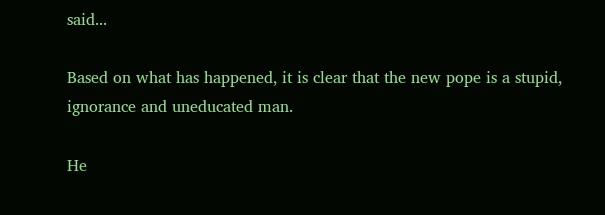said...

Based on what has happened, it is clear that the new pope is a stupid, ignorance and uneducated man.

He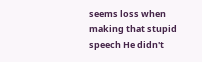seems loss when making that stupid speech He didn't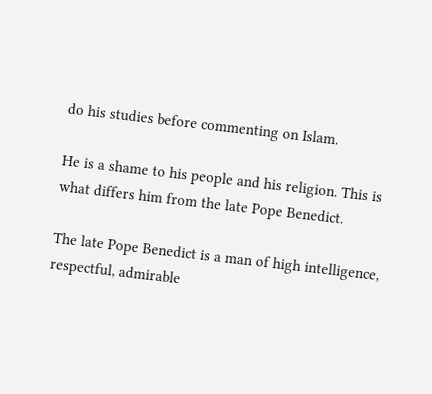do his studies before commenting on Islam.

He is a shame to his people and his religion. This is what differs him from the late Pope Benedict.

The late Pope Benedict is a man of high intelligence, respectful, admirable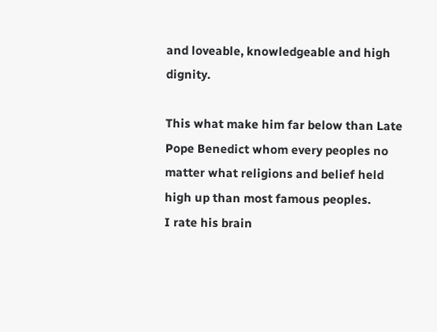and loveable, knowledgeable and high dignity.

This what make him far below than Late Pope Benedict whom every peoples no matter what religions and belief held high up than most famous peoples.
I rate his brain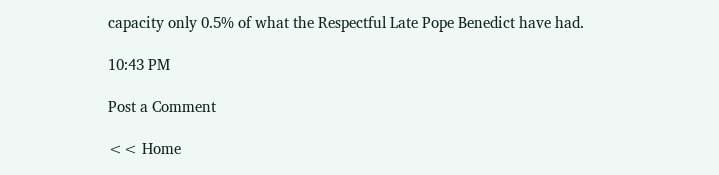capacity only 0.5% of what the Respectful Late Pope Benedict have had.

10:43 PM

Post a Comment

<< Home